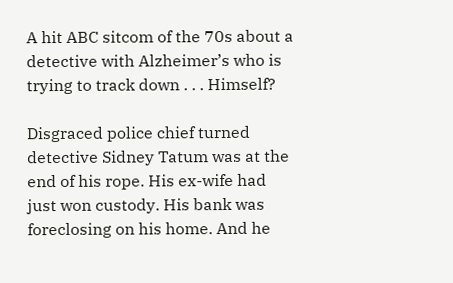A hit ABC sitcom of the 70s about a detective with Alzheimer’s who is trying to track down . . . Himself?

Disgraced police chief turned detective Sidney Tatum was at the end of his rope. His ex-wife had just won custody. His bank was foreclosing on his home. And he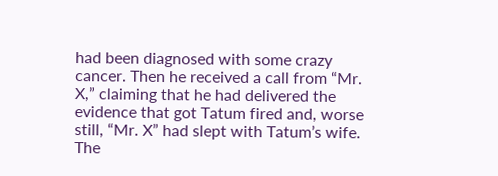had been diagnosed with some crazy cancer. Then he received a call from “Mr. X,” claiming that he had delivered the evidence that got Tatum fired and, worse still, “Mr. X” had slept with Tatum’s wife. The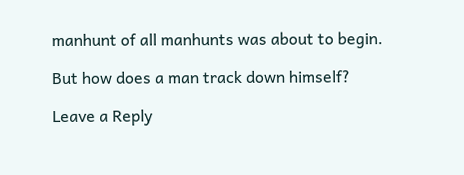manhunt of all manhunts was about to begin.

But how does a man track down himself?

Leave a Reply